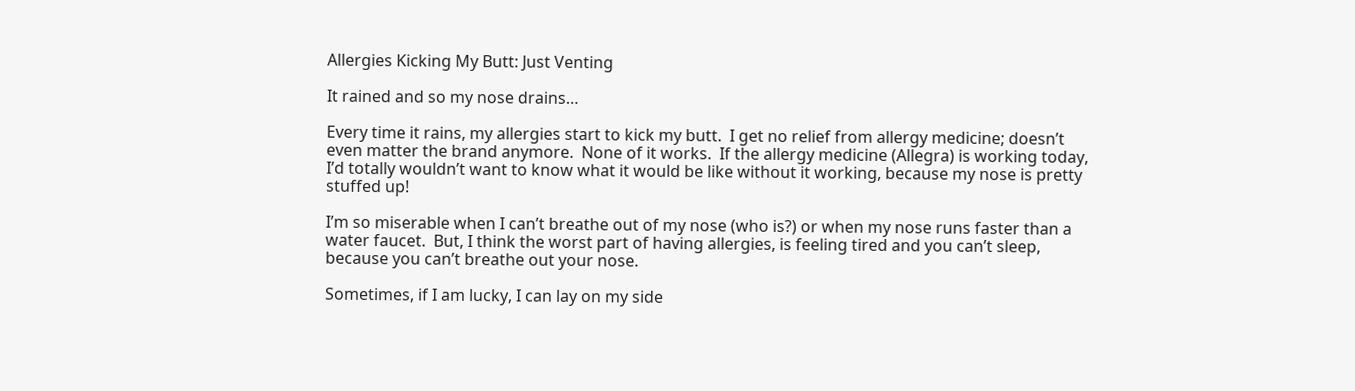Allergies Kicking My Butt: Just Venting

It rained and so my nose drains…

Every time it rains, my allergies start to kick my butt.  I get no relief from allergy medicine; doesn’t even matter the brand anymore.  None of it works.  If the allergy medicine (Allegra) is working today, I’d totally wouldn’t want to know what it would be like without it working, because my nose is pretty stuffed up!

I’m so miserable when I can’t breathe out of my nose (who is?) or when my nose runs faster than a water faucet.  But, I think the worst part of having allergies, is feeling tired and you can’t sleep, because you can’t breathe out your nose.

Sometimes, if I am lucky, I can lay on my side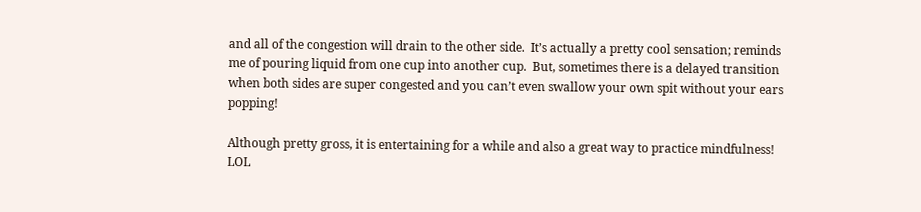and all of the congestion will drain to the other side.  It’s actually a pretty cool sensation; reminds me of pouring liquid from one cup into another cup.  But, sometimes there is a delayed transition when both sides are super congested and you can’t even swallow your own spit without your ears popping!

Although pretty gross, it is entertaining for a while and also a great way to practice mindfulness!  LOL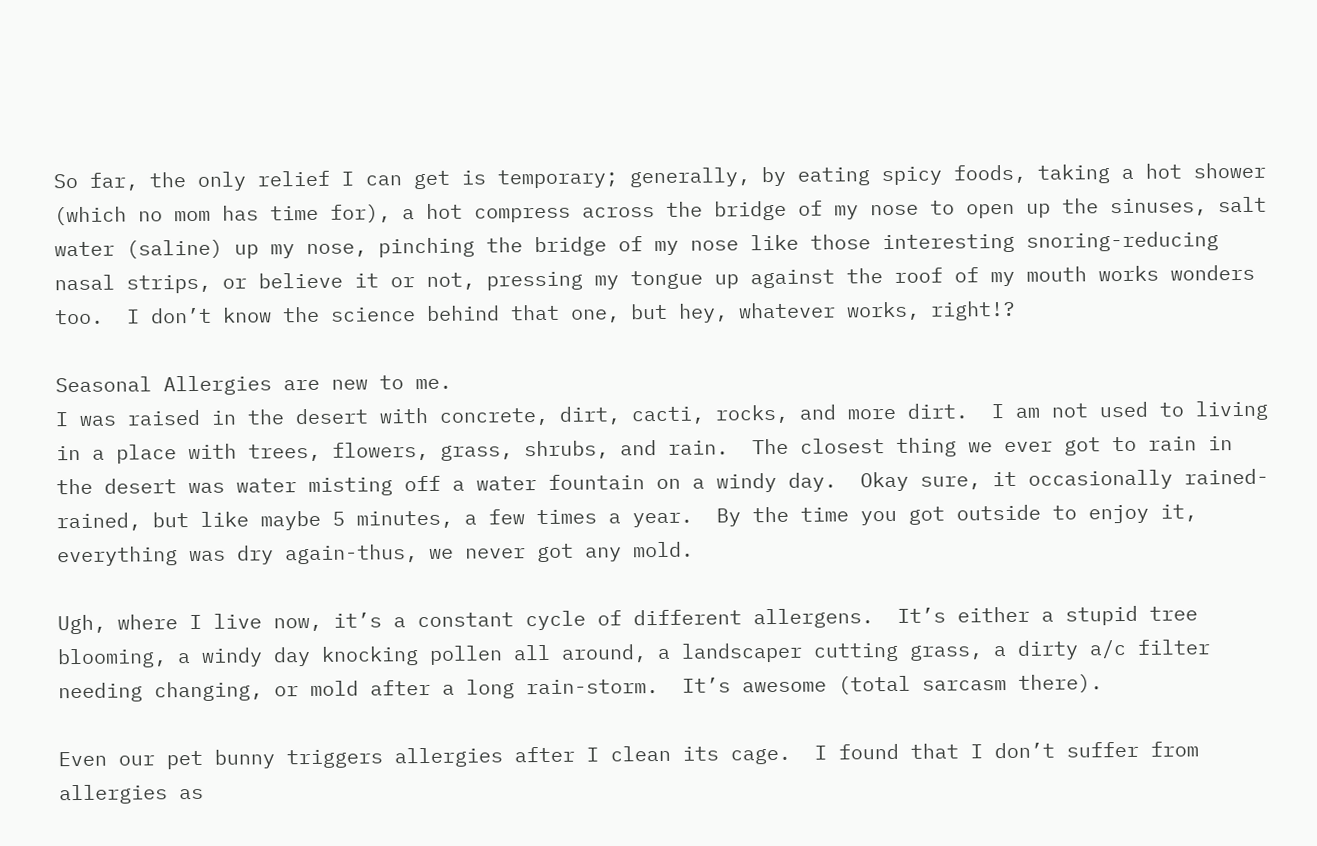So far, the only relief I can get is temporary; generally, by eating spicy foods, taking a hot shower (which no mom has time for), a hot compress across the bridge of my nose to open up the sinuses, salt water (saline) up my nose, pinching the bridge of my nose like those interesting snoring-reducing nasal strips, or believe it or not, pressing my tongue up against the roof of my mouth works wonders too.  I don’t know the science behind that one, but hey, whatever works, right!?

Seasonal Allergies are new to me.
I was raised in the desert with concrete, dirt, cacti, rocks, and more dirt.  I am not used to living in a place with trees, flowers, grass, shrubs, and rain.  The closest thing we ever got to rain in the desert was water misting off a water fountain on a windy day.  Okay sure, it occasionally rained-rained, but like maybe 5 minutes, a few times a year.  By the time you got outside to enjoy it, everything was dry again-thus, we never got any mold.

Ugh, where I live now, it’s a constant cycle of different allergens.  It’s either a stupid tree blooming, a windy day knocking pollen all around, a landscaper cutting grass, a dirty a/c filter needing changing, or mold after a long rain-storm.  It’s awesome (total sarcasm there).

Even our pet bunny triggers allergies after I clean its cage.  I found that I don’t suffer from allergies as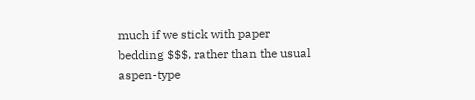much if we stick with paper bedding $$$, rather than the usual aspen-type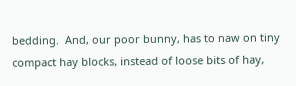bedding.  And, our poor bunny, has to naw on tiny compact hay blocks, instead of loose bits of hay,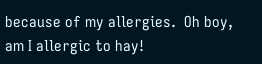because of my allergies.  Oh boy, am I allergic to hay!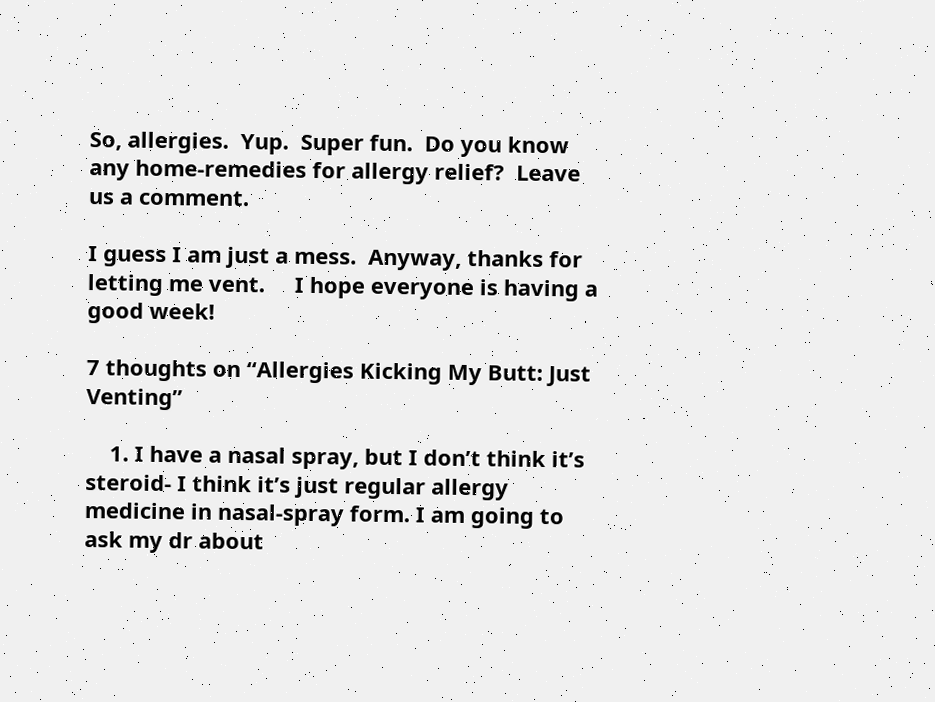So, allergies.  Yup.  Super fun.  Do you know any home-remedies for allergy relief?  Leave us a comment.

I guess I am just a mess.  Anyway, thanks for letting me vent.     I hope everyone is having a good week!

7 thoughts on “Allergies Kicking My Butt: Just Venting”

    1. I have a nasal spray, but I don’t think it’s steroid- I think it’s just regular allergy medicine in nasal-spray form. I am going to ask my dr about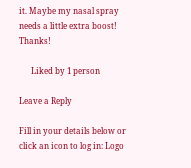it. Maybe my nasal spray needs a little extra boost! Thanks!

      Liked by 1 person

Leave a Reply

Fill in your details below or click an icon to log in: Logo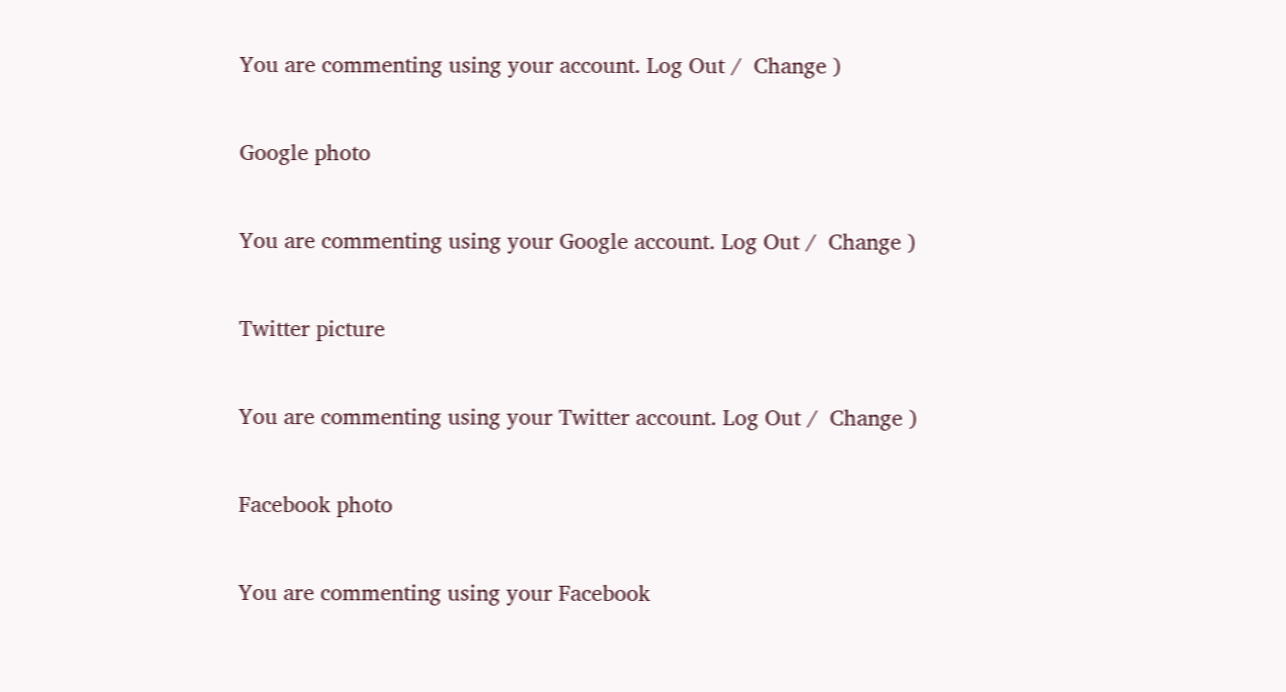You are commenting using your account. Log Out /  Change )

Google photo

You are commenting using your Google account. Log Out /  Change )

Twitter picture

You are commenting using your Twitter account. Log Out /  Change )

Facebook photo

You are commenting using your Facebook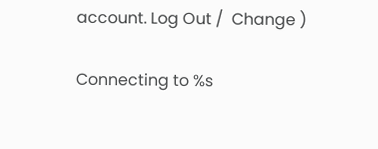account. Log Out /  Change )

Connecting to %s